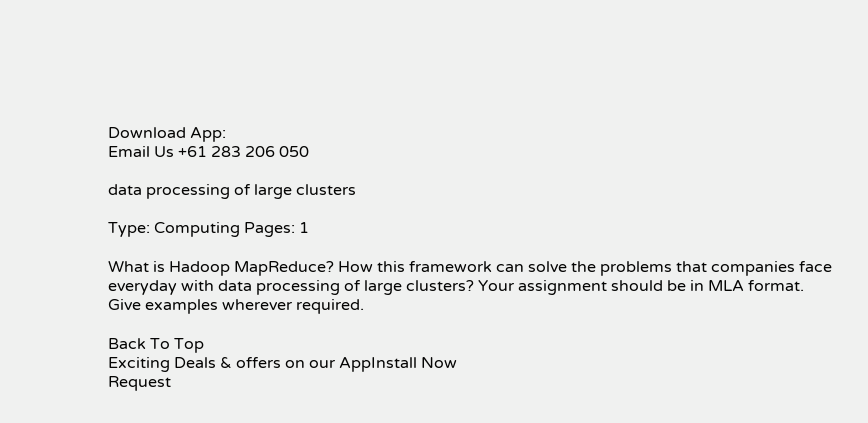Download App:
Email Us +61 283 206 050

data processing of large clusters

Type: Computing Pages: 1

What is Hadoop MapReduce? How this framework can solve the problems that companies face everyday with data processing of large clusters? Your assignment should be in MLA format. Give examples wherever required.

Back To Top
Exciting Deals & offers on our AppInstall Now
Request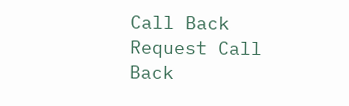Call Back
Request Call Back